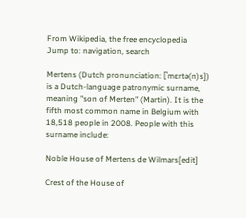From Wikipedia, the free encyclopedia
Jump to: navigation, search

Mertens (Dutch pronunciation: [ˈmɛrtə(n)s]) is a Dutch-language patronymic surname, meaning "son of Merten" (Martin). It is the fifth most common name in Belgium with 18,518 people in 2008. People with this surname include:

Noble House of Mertens de Wilmars[edit]

Crest of the House of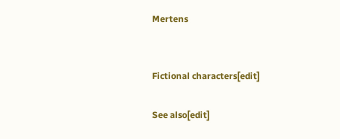Mertens


Fictional characters[edit]

See also[edit]